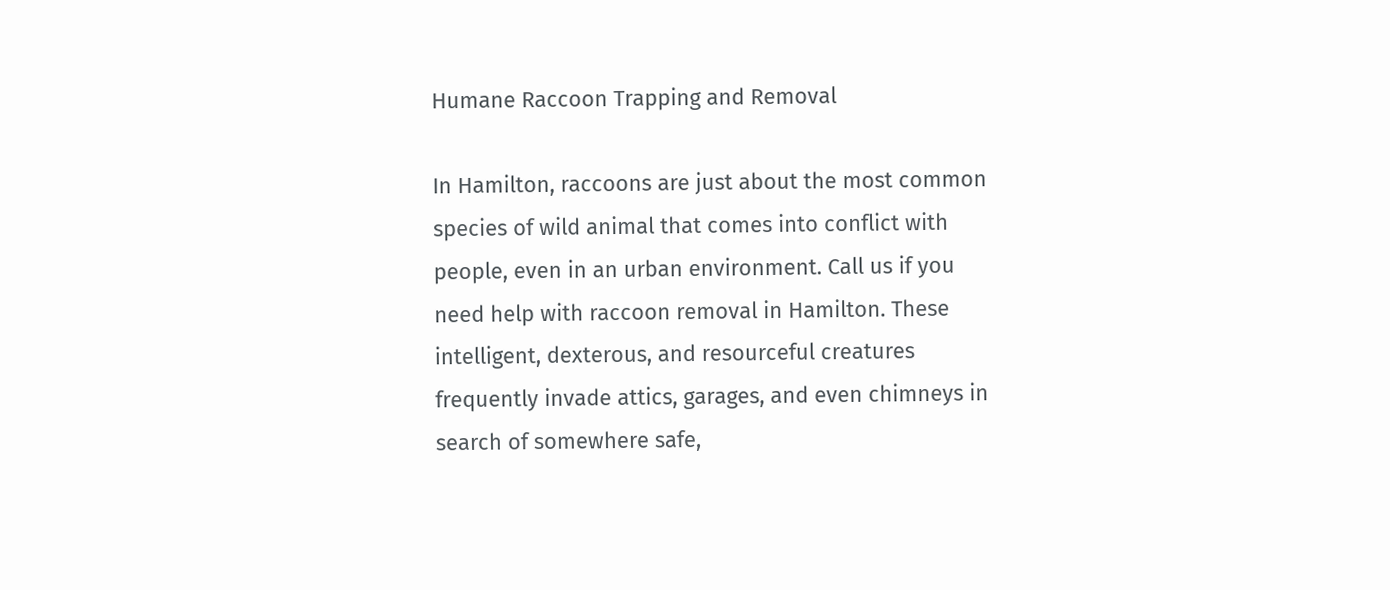Humane Raccoon Trapping and Removal

In Hamilton, raccoons are just about the most common species of wild animal that comes into conflict with people, even in an urban environment. Call us if you need help with raccoon removal in Hamilton. These intelligent, dexterous, and resourceful creatures frequently invade attics, garages, and even chimneys in search of somewhere safe,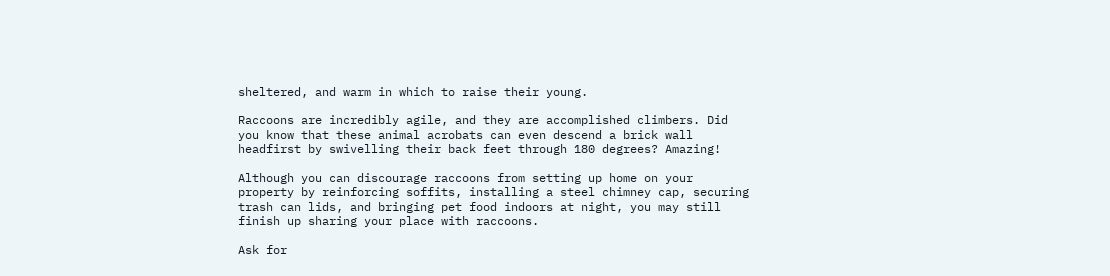sheltered, and warm in which to raise their young.

Raccoons are incredibly agile, and they are accomplished climbers. Did you know that these animal acrobats can even descend a brick wall headfirst by swivelling their back feet through 180 degrees? Amazing!

Although you can discourage raccoons from setting up home on your property by reinforcing soffits, installing a steel chimney cap, securing trash can lids, and bringing pet food indoors at night, you may still finish up sharing your place with raccoons.

Ask for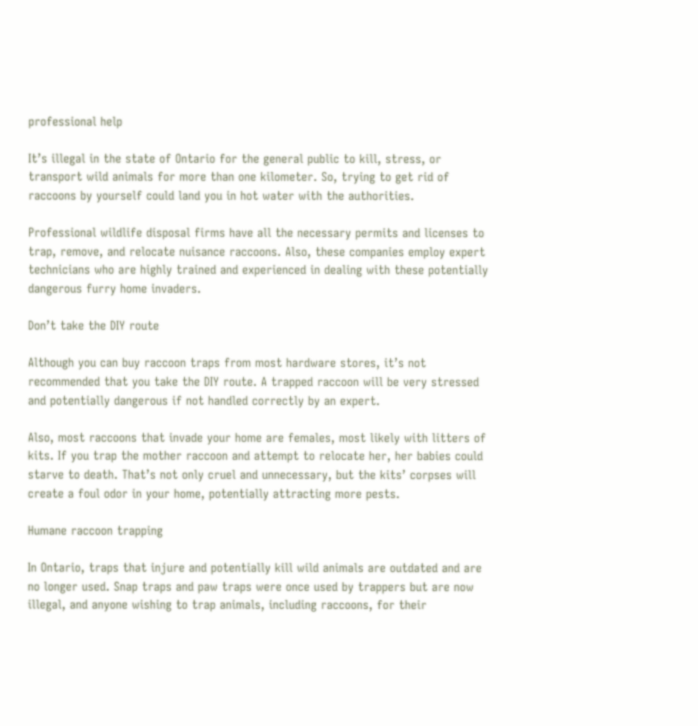professional help

It’s illegal in the state of Ontario for the general public to kill, stress, or transport wild animals for more than one kilometer. So, trying to get rid of raccoons by yourself could land you in hot water with the authorities.

Professional wildlife disposal firms have all the necessary permits and licenses to trap, remove, and relocate nuisance raccoons. Also, these companies employ expert technicians who are highly trained and experienced in dealing with these potentially dangerous furry home invaders.

Don’t take the DIY route

Although you can buy raccoon traps from most hardware stores, it’s not recommended that you take the DIY route. A trapped raccoon will be very stressed and potentially dangerous if not handled correctly by an expert.

Also, most raccoons that invade your home are females, most likely with litters of kits. If you trap the mother raccoon and attempt to relocate her, her babies could starve to death. That’s not only cruel and unnecessary, but the kits’ corpses will create a foul odor in your home, potentially attracting more pests.

Humane raccoon trapping

In Ontario, traps that injure and potentially kill wild animals are outdated and are no longer used. Snap traps and paw traps were once used by trappers but are now illegal, and anyone wishing to trap animals, including raccoons, for their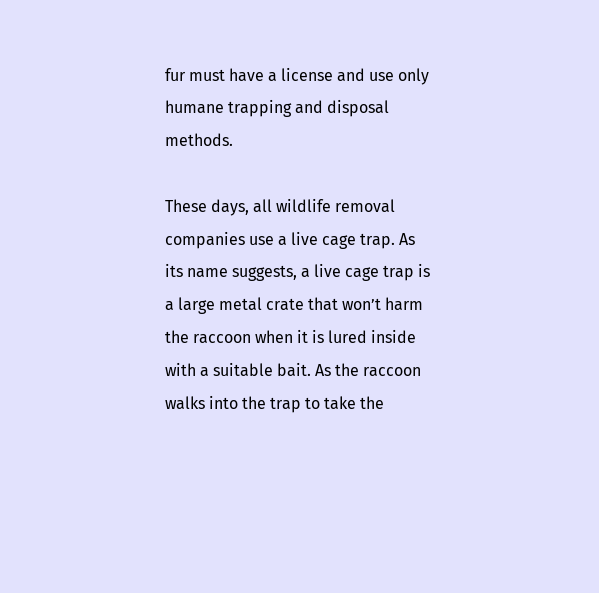fur must have a license and use only humane trapping and disposal methods.

These days, all wildlife removal companies use a live cage trap. As its name suggests, a live cage trap is a large metal crate that won’t harm the raccoon when it is lured inside with a suitable bait. As the raccoon walks into the trap to take the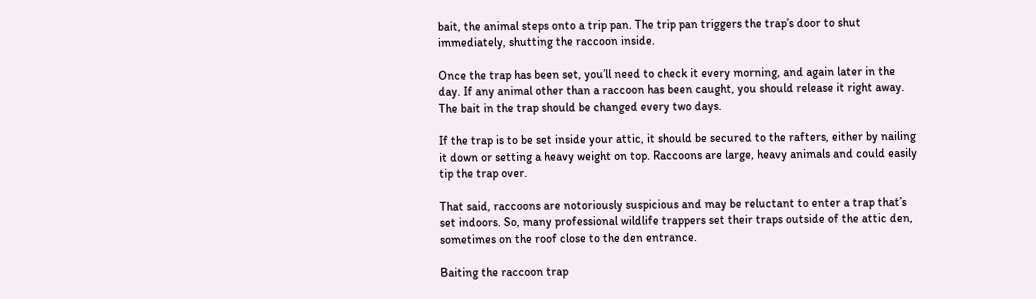bait, the animal steps onto a trip pan. The trip pan triggers the trap’s door to shut immediately, shutting the raccoon inside.

Once the trap has been set, you’ll need to check it every morning, and again later in the day. If any animal other than a raccoon has been caught, you should release it right away. The bait in the trap should be changed every two days.

If the trap is to be set inside your attic, it should be secured to the rafters, either by nailing it down or setting a heavy weight on top. Raccoons are large, heavy animals and could easily tip the trap over.

That said, raccoons are notoriously suspicious and may be reluctant to enter a trap that’s set indoors. So, many professional wildlife trappers set their traps outside of the attic den, sometimes on the roof close to the den entrance.

Baiting the raccoon trap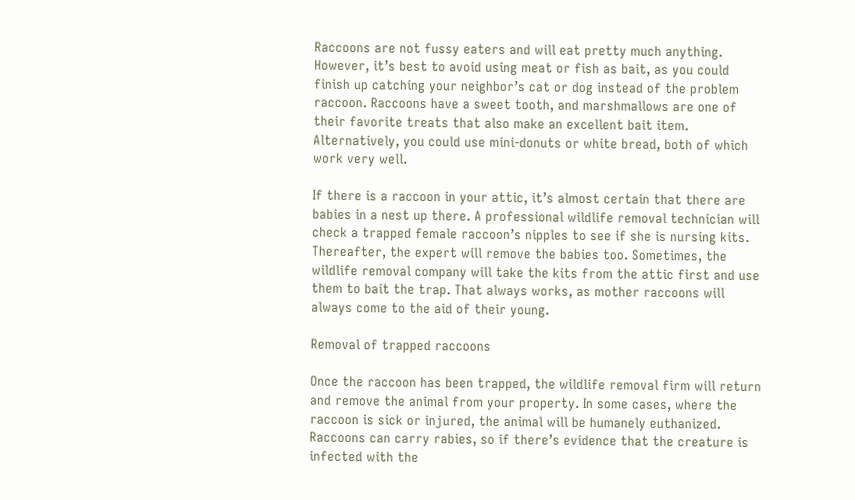Raccoons are not fussy eaters and will eat pretty much anything. However, it’s best to avoid using meat or fish as bait, as you could finish up catching your neighbor’s cat or dog instead of the problem raccoon. Raccoons have a sweet tooth, and marshmallows are one of their favorite treats that also make an excellent bait item. Alternatively, you could use mini-donuts or white bread, both of which work very well.

If there is a raccoon in your attic, it’s almost certain that there are babies in a nest up there. A professional wildlife removal technician will check a trapped female raccoon’s nipples to see if she is nursing kits. Thereafter, the expert will remove the babies too. Sometimes, the wildlife removal company will take the kits from the attic first and use them to bait the trap. That always works, as mother raccoons will always come to the aid of their young.

Removal of trapped raccoons

Once the raccoon has been trapped, the wildlife removal firm will return and remove the animal from your property. In some cases, where the raccoon is sick or injured, the animal will be humanely euthanized. Raccoons can carry rabies, so if there’s evidence that the creature is infected with the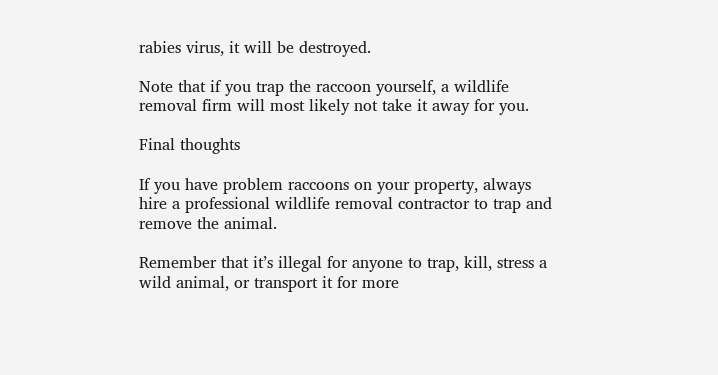rabies virus, it will be destroyed.

Note that if you trap the raccoon yourself, a wildlife removal firm will most likely not take it away for you.

Final thoughts

If you have problem raccoons on your property, always hire a professional wildlife removal contractor to trap and remove the animal.

Remember that it’s illegal for anyone to trap, kill, stress a wild animal, or transport it for more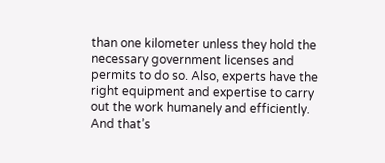than one kilometer unless they hold the necessary government licenses and permits to do so. Also, experts have the right equipment and expertise to carry out the work humanely and efficiently. And that’s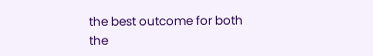the best outcome for both the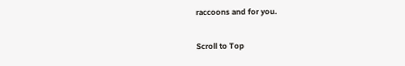raccoons and for you.

Scroll to Top